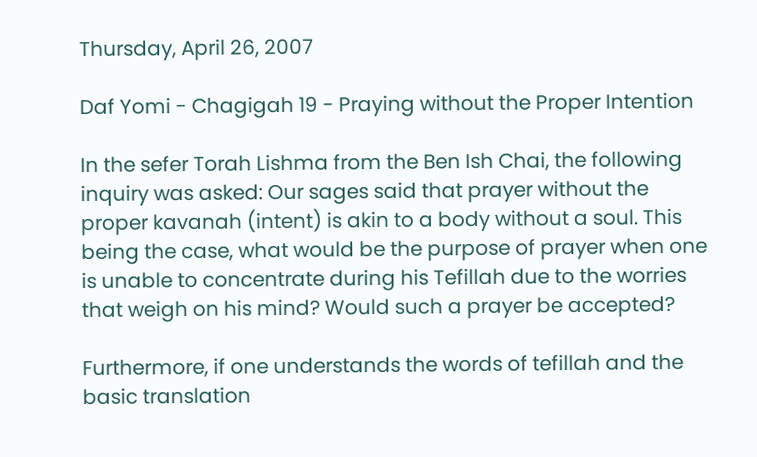Thursday, April 26, 2007

Daf Yomi - Chagigah 19 - Praying without the Proper Intention

In the sefer Torah Lishma from the Ben Ish Chai, the following inquiry was asked: Our sages said that prayer without the proper kavanah (intent) is akin to a body without a soul. This being the case, what would be the purpose of prayer when one is unable to concentrate during his Tefillah due to the worries that weigh on his mind? Would such a prayer be accepted?

Furthermore, if one understands the words of tefillah and the basic translation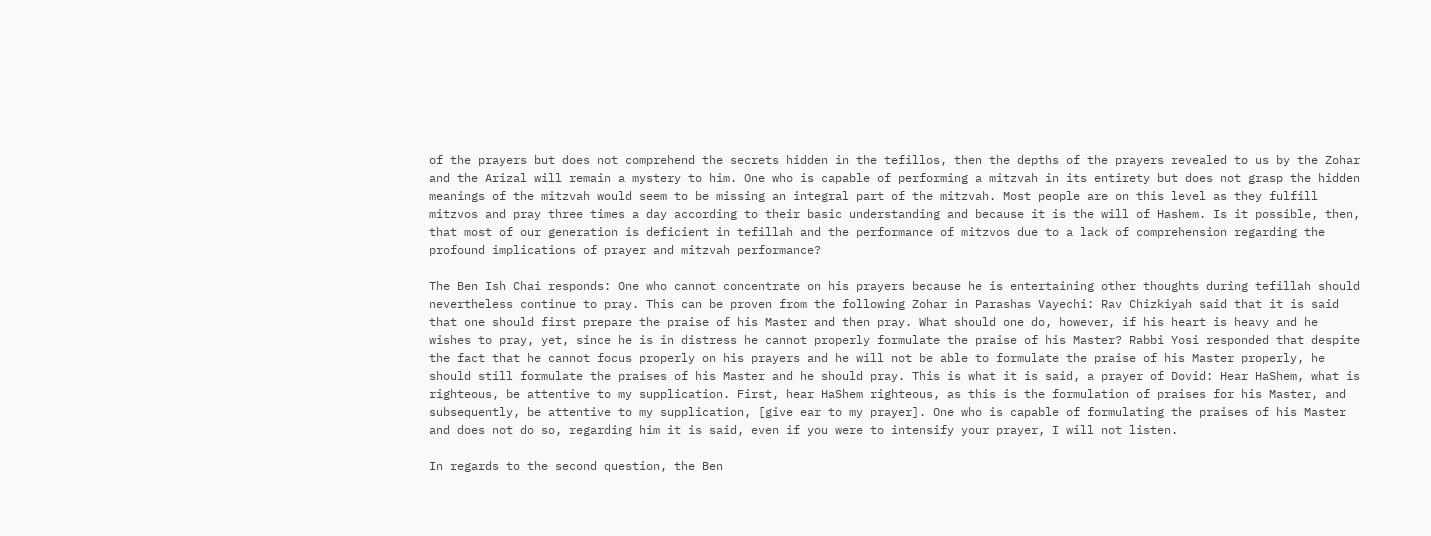of the prayers but does not comprehend the secrets hidden in the tefillos, then the depths of the prayers revealed to us by the Zohar and the Arizal will remain a mystery to him. One who is capable of performing a mitzvah in its entirety but does not grasp the hidden meanings of the mitzvah would seem to be missing an integral part of the mitzvah. Most people are on this level as they fulfill mitzvos and pray three times a day according to their basic understanding and because it is the will of Hashem. Is it possible, then, that most of our generation is deficient in tefillah and the performance of mitzvos due to a lack of comprehension regarding the profound implications of prayer and mitzvah performance?

The Ben Ish Chai responds: One who cannot concentrate on his prayers because he is entertaining other thoughts during tefillah should nevertheless continue to pray. This can be proven from the following Zohar in Parashas Vayechi: Rav Chizkiyah said that it is said that one should first prepare the praise of his Master and then pray. What should one do, however, if his heart is heavy and he wishes to pray, yet, since he is in distress he cannot properly formulate the praise of his Master? Rabbi Yosi responded that despite the fact that he cannot focus properly on his prayers and he will not be able to formulate the praise of his Master properly, he should still formulate the praises of his Master and he should pray. This is what it is said, a prayer of Dovid: Hear HaShem, what is righteous, be attentive to my supplication. First, hear HaShem righteous, as this is the formulation of praises for his Master, and subsequently, be attentive to my supplication, [give ear to my prayer]. One who is capable of formulating the praises of his Master and does not do so, regarding him it is said, even if you were to intensify your prayer, I will not listen.

In regards to the second question, the Ben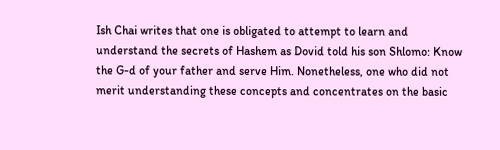Ish Chai writes that one is obligated to attempt to learn and understand the secrets of Hashem as Dovid told his son Shlomo: Know the G-d of your father and serve Him. Nonetheless, one who did not merit understanding these concepts and concentrates on the basic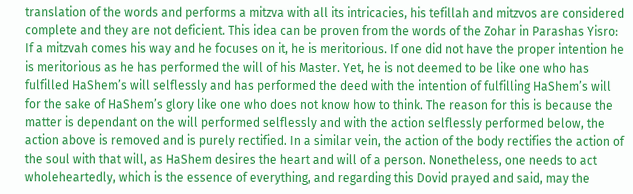translation of the words and performs a mitzva with all its intricacies, his tefillah and mitzvos are considered complete and they are not deficient. This idea can be proven from the words of the Zohar in Parashas Yisro: If a mitzvah comes his way and he focuses on it, he is meritorious. If one did not have the proper intention he is meritorious as he has performed the will of his Master. Yet, he is not deemed to be like one who has fulfilled HaShem’s will selflessly and has performed the deed with the intention of fulfilling HaShem’s will for the sake of HaShem’s glory like one who does not know how to think. The reason for this is because the matter is dependant on the will performed selflessly and with the action selflessly performed below, the action above is removed and is purely rectified. In a similar vein, the action of the body rectifies the action of the soul with that will, as HaShem desires the heart and will of a person. Nonetheless, one needs to act wholeheartedly, which is the essence of everything, and regarding this Dovid prayed and said, may the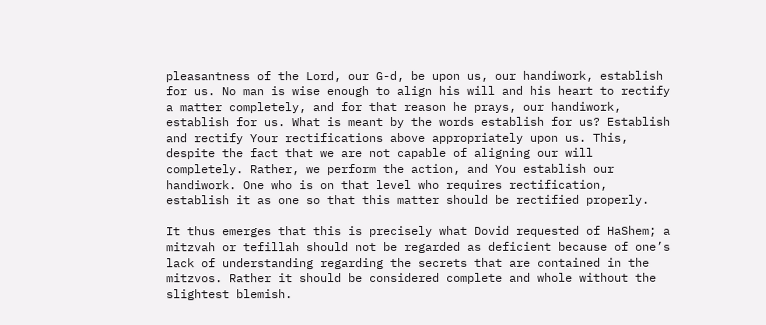pleasantness of the Lord, our G-d, be upon us, our handiwork, establish for us. No man is wise enough to align his will and his heart to rectify a matter completely, and for that reason he prays, our handiwork, establish for us. What is meant by the words establish for us? Establish and rectify Your rectifications above appropriately upon us. This, despite the fact that we are not capable of aligning our will completely. Rather, we perform the action, and You establish our handiwork. One who is on that level who requires rectification, establish it as one so that this matter should be rectified properly.

It thus emerges that this is precisely what Dovid requested of HaShem; a mitzvah or tefillah should not be regarded as deficient because of one’s lack of understanding regarding the secrets that are contained in the mitzvos. Rather it should be considered complete and whole without the slightest blemish.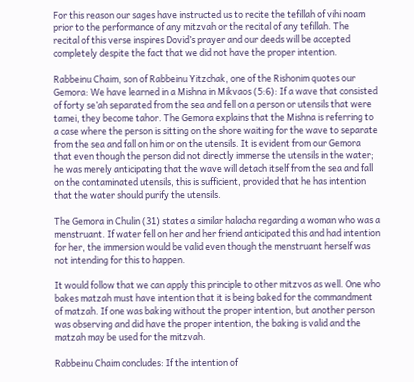For this reason our sages have instructed us to recite the tefillah of vihi noam prior to the performance of any mitzvah or the recital of any tefillah. The
recital of this verse inspires Dovid’s prayer and our deeds will be accepted completely despite the fact that we did not have the proper intention.

Rabbeinu Chaim, son of Rabbeinu Yitzchak, one of the Rishonim quotes our Gemora: We have learned in a Mishna in Mikvaos (5:6): If a wave that consisted of forty se’ah separated from the sea and fell on a person or utensils that were tamei, they become tahor. The Gemora explains that the Mishna is referring to a case where the person is sitting on the shore waiting for the wave to separate from the sea and fall on him or on the utensils. It is evident from our Gemora that even though the person did not directly immerse the utensils in the water; he was merely anticipating that the wave will detach itself from the sea and fall on the contaminated utensils, this is sufficient, provided that he has intention that the water should purify the utensils.

The Gemora in Chulin (31) states a similar halacha regarding a woman who was a menstruant. If water fell on her and her friend anticipated this and had intention for her, the immersion would be valid even though the menstruant herself was not intending for this to happen.

It would follow that we can apply this principle to other mitzvos as well. One who bakes matzah must have intention that it is being baked for the commandment of matzah. If one was baking without the proper intention, but another person was observing and did have the proper intention, the baking is valid and the matzah may be used for the mitzvah.

Rabbeinu Chaim concludes: If the intention of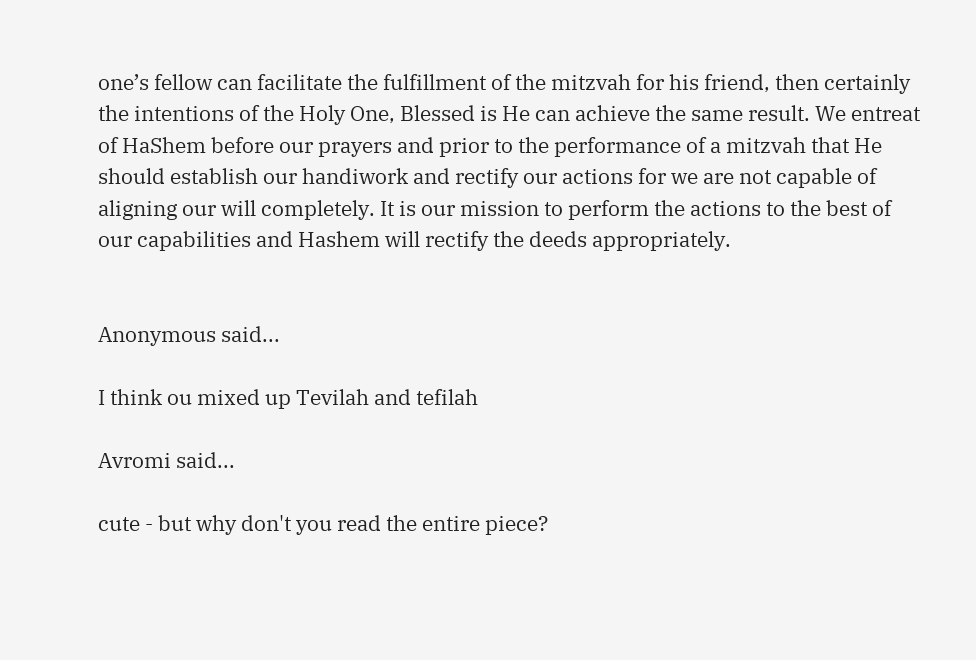one’s fellow can facilitate the fulfillment of the mitzvah for his friend, then certainly the intentions of the Holy One, Blessed is He can achieve the same result. We entreat of HaShem before our prayers and prior to the performance of a mitzvah that He should establish our handiwork and rectify our actions for we are not capable of aligning our will completely. It is our mission to perform the actions to the best of our capabilities and Hashem will rectify the deeds appropriately.


Anonymous said...

I think ou mixed up Tevilah and tefilah

Avromi said...

cute - but why don't you read the entire piece?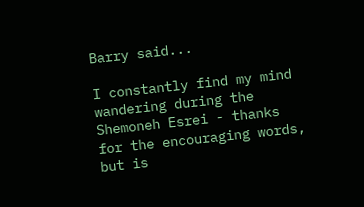Barry said...

I constantly find my mind wandering during the Shemoneh Esrei - thanks for the encouraging words, but is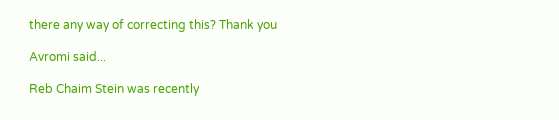there any way of correcting this? Thank you

Avromi said...

Reb Chaim Stein was recently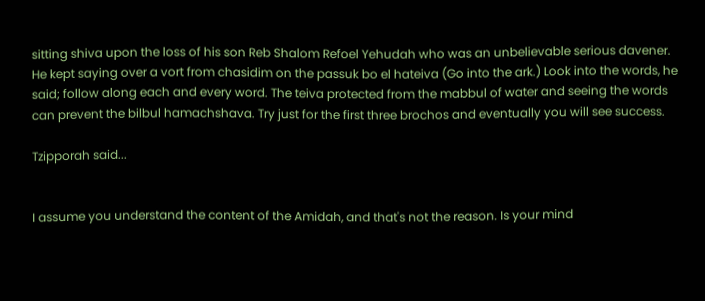sitting shiva upon the loss of his son Reb Shalom Refoel Yehudah who was an unbelievable serious davener. He kept saying over a vort from chasidim on the passuk bo el hateiva (Go into the ark.) Look into the words, he said; follow along each and every word. The teiva protected from the mabbul of water and seeing the words can prevent the bilbul hamachshava. Try just for the first three brochos and eventually you will see success.

Tzipporah said...


I assume you understand the content of the Amidah, and that's not the reason. Is your mind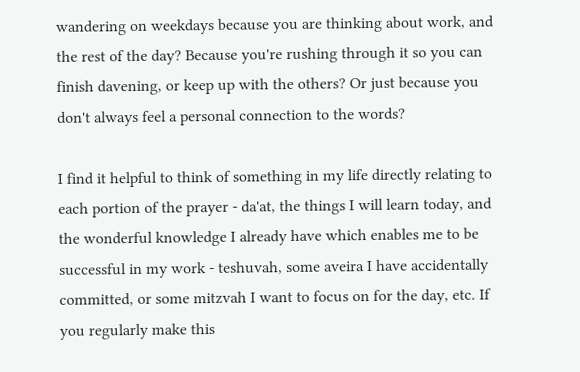wandering on weekdays because you are thinking about work, and the rest of the day? Because you're rushing through it so you can finish davening, or keep up with the others? Or just because you don't always feel a personal connection to the words?

I find it helpful to think of something in my life directly relating to each portion of the prayer - da'at, the things I will learn today, and the wonderful knowledge I already have which enables me to be successful in my work - teshuvah, some aveira I have accidentally committed, or some mitzvah I want to focus on for the day, etc. If you regularly make this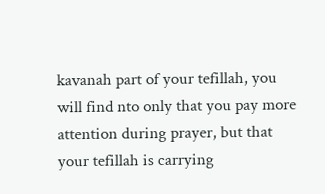kavanah part of your tefillah, you will find nto only that you pay more attention during prayer, but that your tefillah is carrying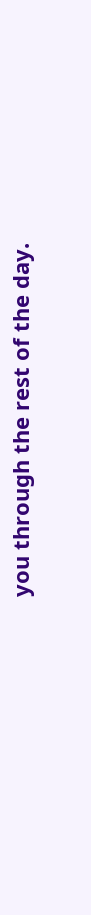you through the rest of the day.